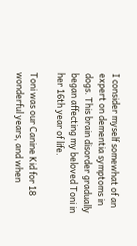I consider myself somewhat of an expert on dementia symptoms in dogs. This brain disorder gradually began affecting my beloved Toni in her 16th year of life.

Toni was our Canine Kid for 18 wonderful years, and when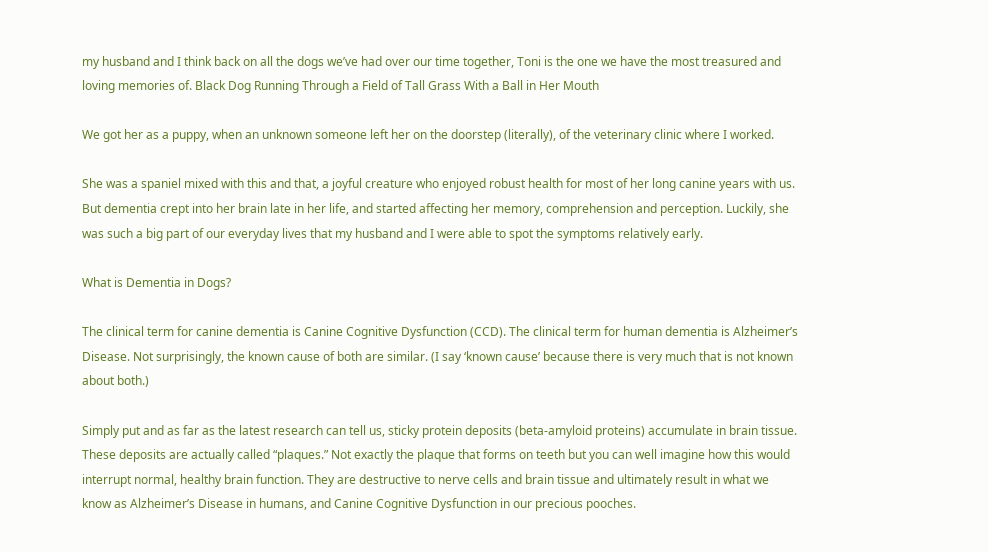my husband and I think back on all the dogs we’ve had over our time together, Toni is the one we have the most treasured and loving memories of. Black Dog Running Through a Field of Tall Grass With a Ball in Her Mouth

We got her as a puppy, when an unknown someone left her on the doorstep (literally), of the veterinary clinic where I worked.

She was a spaniel mixed with this and that, a joyful creature who enjoyed robust health for most of her long canine years with us. But dementia crept into her brain late in her life, and started affecting her memory, comprehension and perception. Luckily, she was such a big part of our everyday lives that my husband and I were able to spot the symptoms relatively early.

What is Dementia in Dogs?

The clinical term for canine dementia is Canine Cognitive Dysfunction (CCD). The clinical term for human dementia is Alzheimer’s Disease. Not surprisingly, the known cause of both are similar. (I say ‘known cause’ because there is very much that is not known about both.)

Simply put and as far as the latest research can tell us, sticky protein deposits (beta-amyloid proteins) accumulate in brain tissue. These deposits are actually called “plaques.” Not exactly the plaque that forms on teeth but you can well imagine how this would interrupt normal, healthy brain function. They are destructive to nerve cells and brain tissue and ultimately result in what we know as Alzheimer’s Disease in humans, and Canine Cognitive Dysfunction in our precious pooches.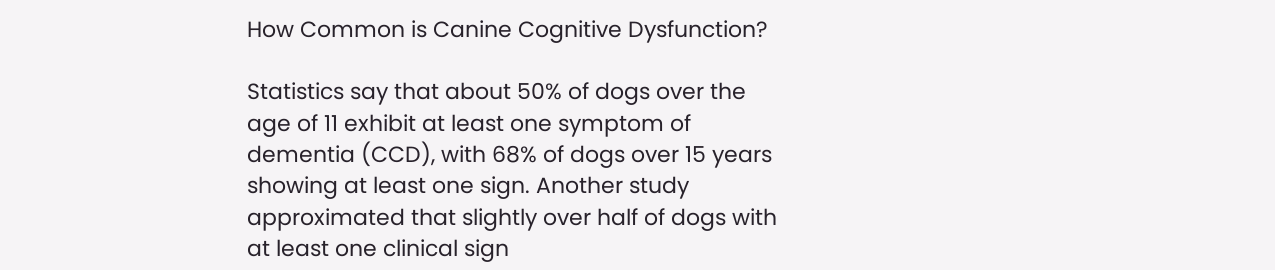How Common is Canine Cognitive Dysfunction?

Statistics say that about 50% of dogs over the age of 11 exhibit at least one symptom of dementia (CCD), with 68% of dogs over 15 years showing at least one sign. Another study approximated that slightly over half of dogs with at least one clinical sign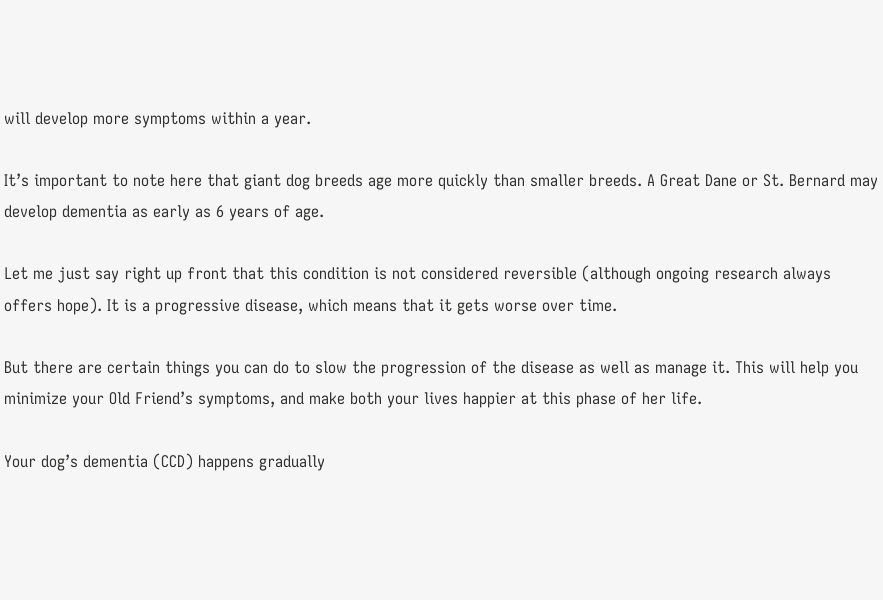will develop more symptoms within a year.

It’s important to note here that giant dog breeds age more quickly than smaller breeds. A Great Dane or St. Bernard may develop dementia as early as 6 years of age.

Let me just say right up front that this condition is not considered reversible (although ongoing research always offers hope). It is a progressive disease, which means that it gets worse over time.

But there are certain things you can do to slow the progression of the disease as well as manage it. This will help you minimize your Old Friend’s symptoms, and make both your lives happier at this phase of her life.

Your dog’s dementia (CCD) happens gradually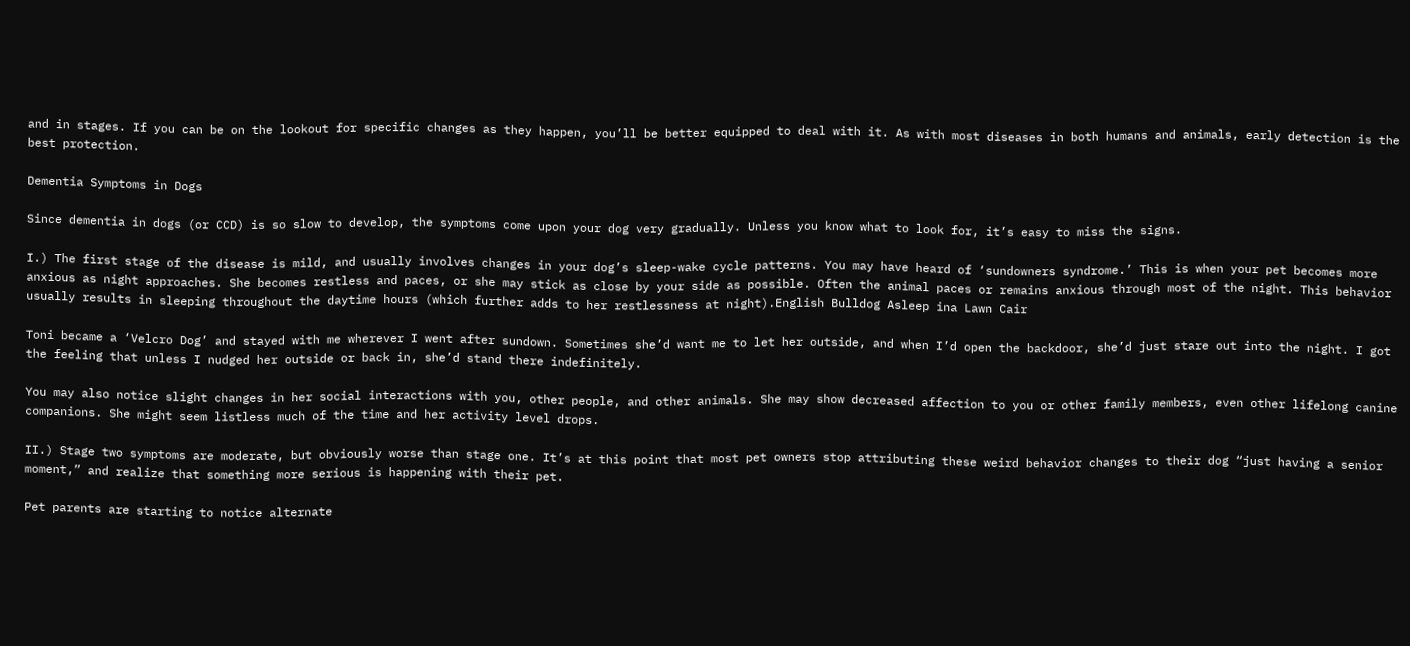and in stages. If you can be on the lookout for specific changes as they happen, you’ll be better equipped to deal with it. As with most diseases in both humans and animals, early detection is the best protection.

Dementia Symptoms in Dogs

Since dementia in dogs (or CCD) is so slow to develop, the symptoms come upon your dog very gradually. Unless you know what to look for, it’s easy to miss the signs.

I.) The first stage of the disease is mild, and usually involves changes in your dog’s sleep-wake cycle patterns. You may have heard of ‘sundowners syndrome.’ This is when your pet becomes more anxious as night approaches. She becomes restless and paces, or she may stick as close by your side as possible. Often the animal paces or remains anxious through most of the night. This behavior usually results in sleeping throughout the daytime hours (which further adds to her restlessness at night).English Bulldog Asleep ina Lawn Cair

Toni became a ‘Velcro Dog’ and stayed with me wherever I went after sundown. Sometimes she’d want me to let her outside, and when I’d open the backdoor, she’d just stare out into the night. I got the feeling that unless I nudged her outside or back in, she’d stand there indefinitely.

You may also notice slight changes in her social interactions with you, other people, and other animals. She may show decreased affection to you or other family members, even other lifelong canine companions. She might seem listless much of the time and her activity level drops.

II.) Stage two symptoms are moderate, but obviously worse than stage one. It’s at this point that most pet owners stop attributing these weird behavior changes to their dog “just having a senior moment,” and realize that something more serious is happening with their pet.

Pet parents are starting to notice alternate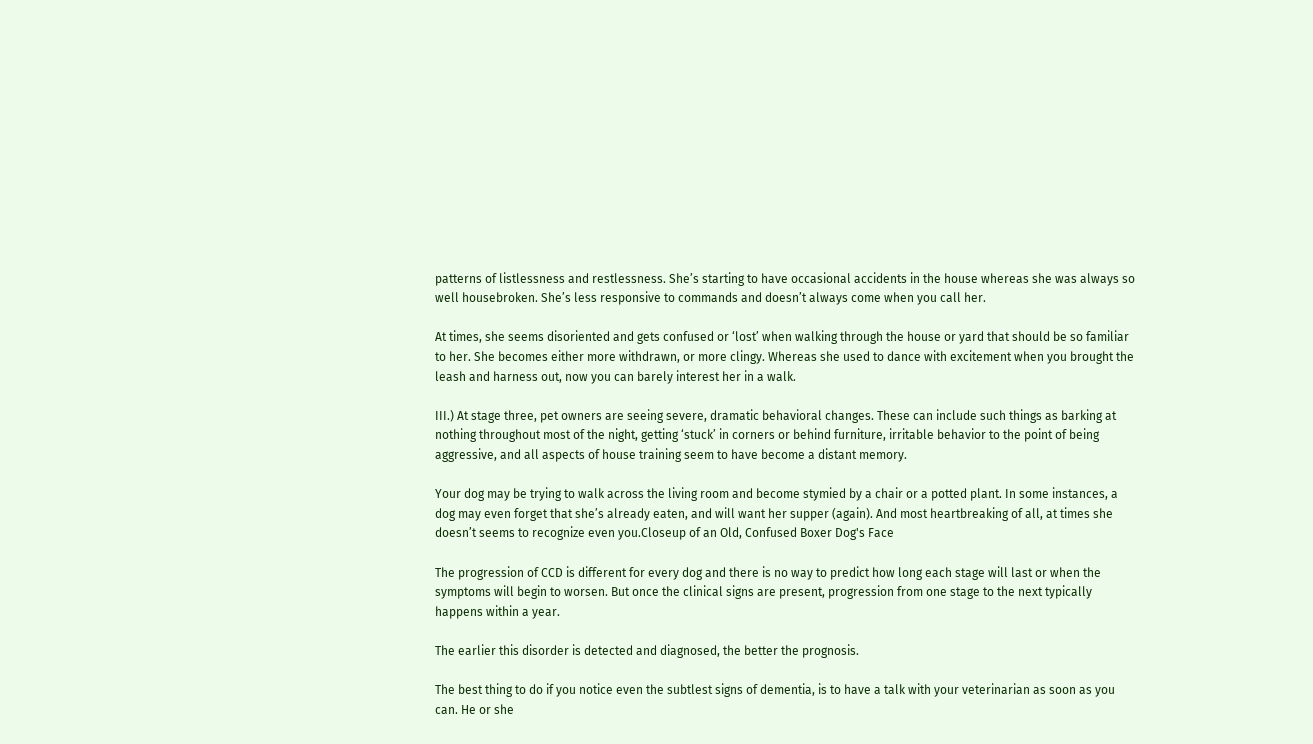patterns of listlessness and restlessness. She’s starting to have occasional accidents in the house whereas she was always so well housebroken. She’s less responsive to commands and doesn’t always come when you call her.

At times, she seems disoriented and gets confused or ‘lost’ when walking through the house or yard that should be so familiar to her. She becomes either more withdrawn, or more clingy. Whereas she used to dance with excitement when you brought the leash and harness out, now you can barely interest her in a walk.

III.) At stage three, pet owners are seeing severe, dramatic behavioral changes. These can include such things as barking at nothing throughout most of the night, getting ‘stuck’ in corners or behind furniture, irritable behavior to the point of being aggressive, and all aspects of house training seem to have become a distant memory.

Your dog may be trying to walk across the living room and become stymied by a chair or a potted plant. In some instances, a dog may even forget that she’s already eaten, and will want her supper (again). And most heartbreaking of all, at times she doesn’t seems to recognize even you.Closeup of an Old, Confused Boxer Dog's Face

The progression of CCD is different for every dog and there is no way to predict how long each stage will last or when the symptoms will begin to worsen. But once the clinical signs are present, progression from one stage to the next typically happens within a year.

The earlier this disorder is detected and diagnosed, the better the prognosis.

The best thing to do if you notice even the subtlest signs of dementia, is to have a talk with your veterinarian as soon as you can. He or she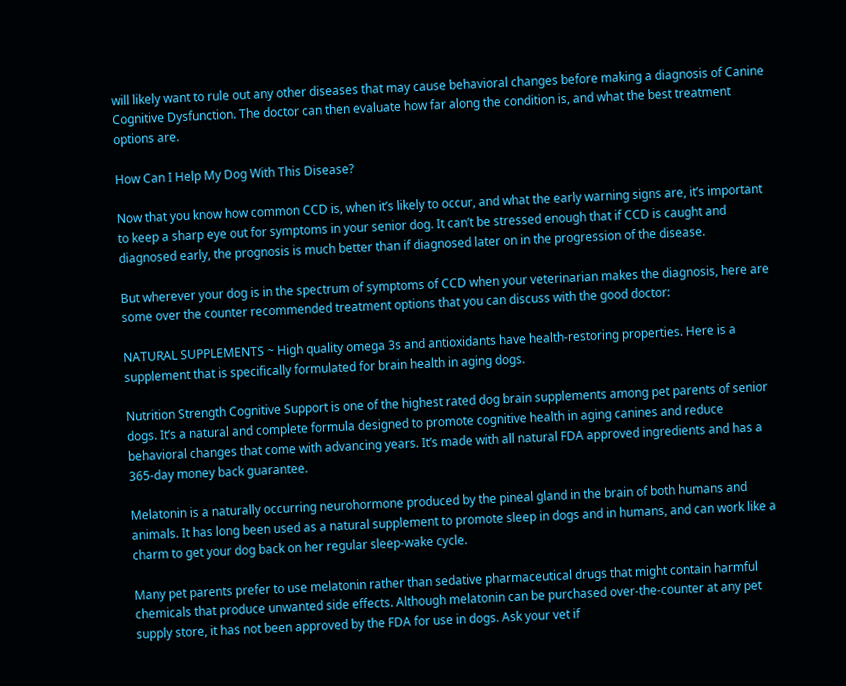will likely want to rule out any other diseases that may cause behavioral changes before making a diagnosis of Canine Cognitive Dysfunction. The doctor can then evaluate how far along the condition is, and what the best treatment options are.

How Can I Help My Dog With This Disease?

Now that you know how common CCD is, when it’s likely to occur, and what the early warning signs are, it’s important to keep a sharp eye out for symptoms in your senior dog. It can’t be stressed enough that if CCD is caught and diagnosed early, the prognosis is much better than if diagnosed later on in the progression of the disease.

But wherever your dog is in the spectrum of symptoms of CCD when your veterinarian makes the diagnosis, here are some over the counter recommended treatment options that you can discuss with the good doctor:

NATURAL SUPPLEMENTS ~ High quality omega 3s and antioxidants have health-restoring properties. Here is a supplement that is specifically formulated for brain health in aging dogs.

Nutrition Strength Cognitive Support is one of the highest rated dog brain supplements among pet parents of senior dogs. It’s a natural and complete formula designed to promote cognitive health in aging canines and reduce behavioral changes that come with advancing years. It’s made with all natural FDA approved ingredients and has a 365-day money back guarantee.

Melatonin is a naturally occurring neurohormone produced by the pineal gland in the brain of both humans and animals. It has long been used as a natural supplement to promote sleep in dogs and in humans, and can work like a charm to get your dog back on her regular sleep-wake cycle.

Many pet parents prefer to use melatonin rather than sedative pharmaceutical drugs that might contain harmful chemicals that produce unwanted side effects. Although melatonin can be purchased over-the-counter at any pet supply store, it has not been approved by the FDA for use in dogs. Ask your vet if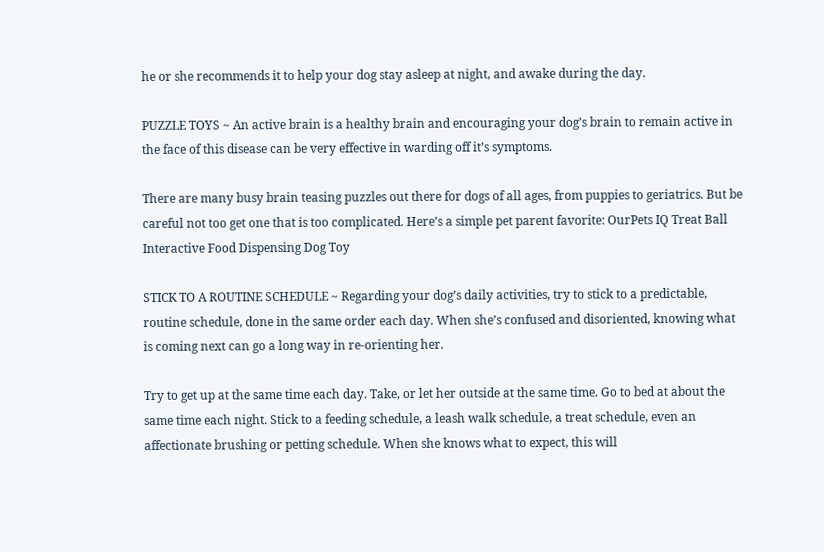he or she recommends it to help your dog stay asleep at night, and awake during the day.

PUZZLE TOYS ~ An active brain is a healthy brain and encouraging your dog’s brain to remain active in the face of this disease can be very effective in warding off it’s symptoms.

There are many busy brain teasing puzzles out there for dogs of all ages, from puppies to geriatrics. But be careful not too get one that is too complicated. Here’s a simple pet parent favorite: OurPets IQ Treat Ball Interactive Food Dispensing Dog Toy

STICK TO A ROUTINE SCHEDULE ~ Regarding your dog’s daily activities, try to stick to a predictable, routine schedule, done in the same order each day. When she’s confused and disoriented, knowing what is coming next can go a long way in re-orienting her.

Try to get up at the same time each day. Take, or let her outside at the same time. Go to bed at about the same time each night. Stick to a feeding schedule, a leash walk schedule, a treat schedule, even an affectionate brushing or petting schedule. When she knows what to expect, this will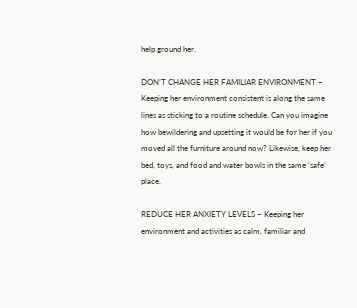help ground her.

DON’T CHANGE HER FAMILIAR ENVIRONMENT ~ Keeping her environment consistent is along the same lines as sticking to a routine schedule. Can you imagine how bewildering and upsetting it would be for her if you moved all the furniture around now? Likewise, keep her bed, toys, and food and water bowls in the same ‘safe’ place.

REDUCE HER ANXIETY LEVELS ~ Keeping her environment and activities as calm, familiar and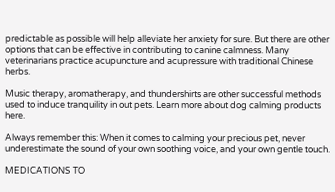predictable as possible will help alleviate her anxiety for sure. But there are other options that can be effective in contributing to canine calmness. Many veterinarians practice acupuncture and acupressure with traditional Chinese herbs.

Music therapy, aromatherapy, and thundershirts are other successful methods used to induce tranquility in out pets. Learn more about dog calming products here.

Always remember this: When it comes to calming your precious pet, never underestimate the sound of your own soothing voice, and your own gentle touch.

MEDICATIONS TO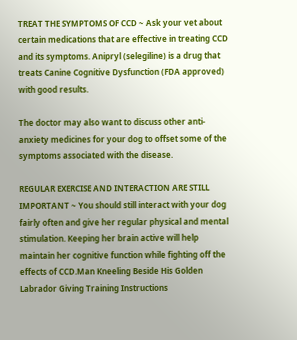TREAT THE SYMPTOMS OF CCD ~ Ask your vet about certain medications that are effective in treating CCD and its symptoms. Anipryl (selegiline) is a drug that treats Canine Cognitive Dysfunction (FDA approved) with good results.

The doctor may also want to discuss other anti-anxiety medicines for your dog to offset some of the symptoms associated with the disease.

REGULAR EXERCISE AND INTERACTION ARE STILL IMPORTANT ~ You should still interact with your dog fairly often and give her regular physical and mental stimulation. Keeping her brain active will help maintain her cognitive function while fighting off the effects of CCD.Man Kneeling Beside His Golden Labrador Giving Training Instructions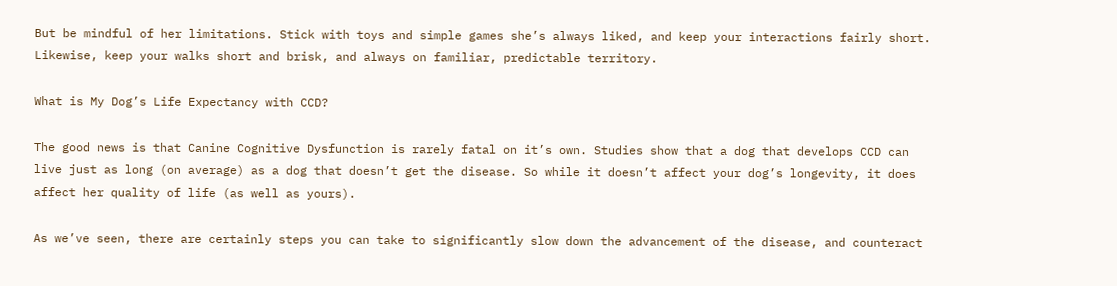But be mindful of her limitations. Stick with toys and simple games she’s always liked, and keep your interactions fairly short. Likewise, keep your walks short and brisk, and always on familiar, predictable territory.

What is My Dog’s Life Expectancy with CCD?

The good news is that Canine Cognitive Dysfunction is rarely fatal on it’s own. Studies show that a dog that develops CCD can live just as long (on average) as a dog that doesn’t get the disease. So while it doesn’t affect your dog’s longevity, it does affect her quality of life (as well as yours).

As we’ve seen, there are certainly steps you can take to significantly slow down the advancement of the disease, and counteract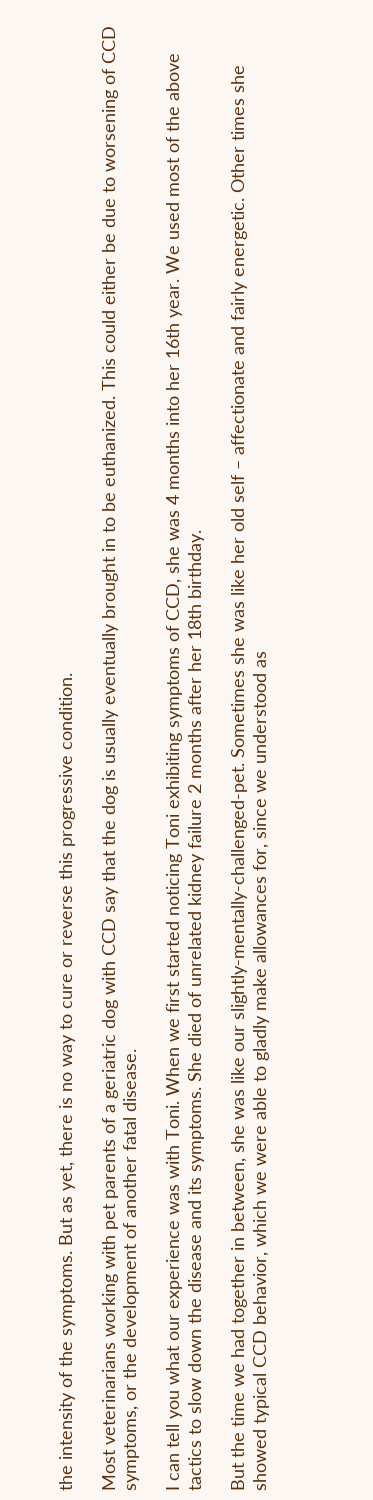the intensity of the symptoms. But as yet, there is no way to cure or reverse this progressive condition.

Most veterinarians working with pet parents of a geriatric dog with CCD say that the dog is usually eventually brought in to be euthanized. This could either be due to worsening of CCD symptoms, or the development of another fatal disease.

I can tell you what our experience was with Toni. When we first started noticing Toni exhibiting symptoms of CCD, she was 4 months into her 16th year. We used most of the above tactics to slow down the disease and its symptoms. She died of unrelated kidney failure 2 months after her 18th birthday.

But the time we had together in between, she was like our slightly-mentally-challenged-pet. Sometimes she was like her old self – affectionate and fairly energetic. Other times she showed typical CCD behavior, which we were able to gladly make allowances for, since we understood as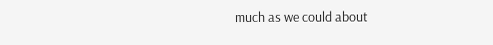much as we could about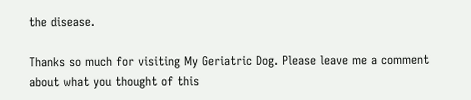the disease.

Thanks so much for visiting My Geriatric Dog. Please leave me a comment about what you thought of this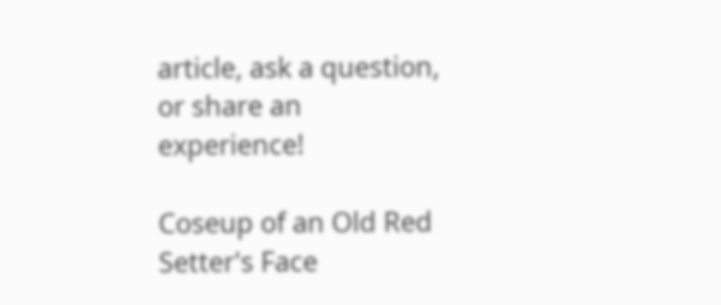article, ask a question, or share an experience!

Coseup of an Old Red Setter's Face